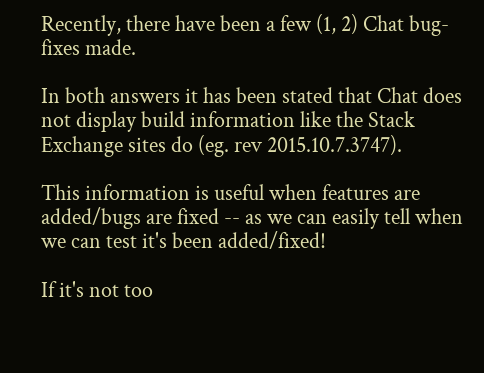Recently, there have been a few (1, 2) Chat bug-fixes made.

In both answers it has been stated that Chat does not display build information like the Stack Exchange sites do (eg. rev 2015.10.7.3747).

This information is useful when features are added/bugs are fixed -- as we can easily tell when we can test it's been added/fixed!

If it's not too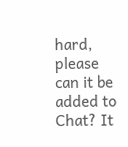hard, please can it be added to Chat? It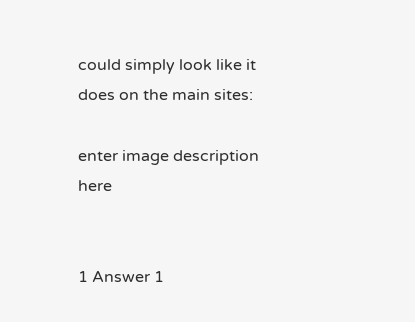could simply look like it does on the main sites:

enter image description here


1 Answer 1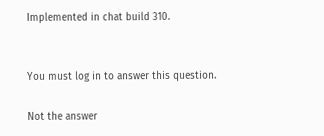Implemented in chat build 310.


You must log in to answer this question.

Not the answer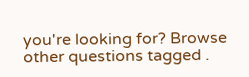you're looking for? Browse other questions tagged .